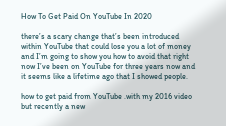How To Get Paid On YouTube In 2020

there’s a scary change that’s been introduced within YouTube that could lose you a lot of money and I’m going to show you how to avoid that right now I’ve been on YouTube for three years now and it seems like a lifetime ago that I showed people.

how to get paid from YouTube .with my 2016 video but recently a new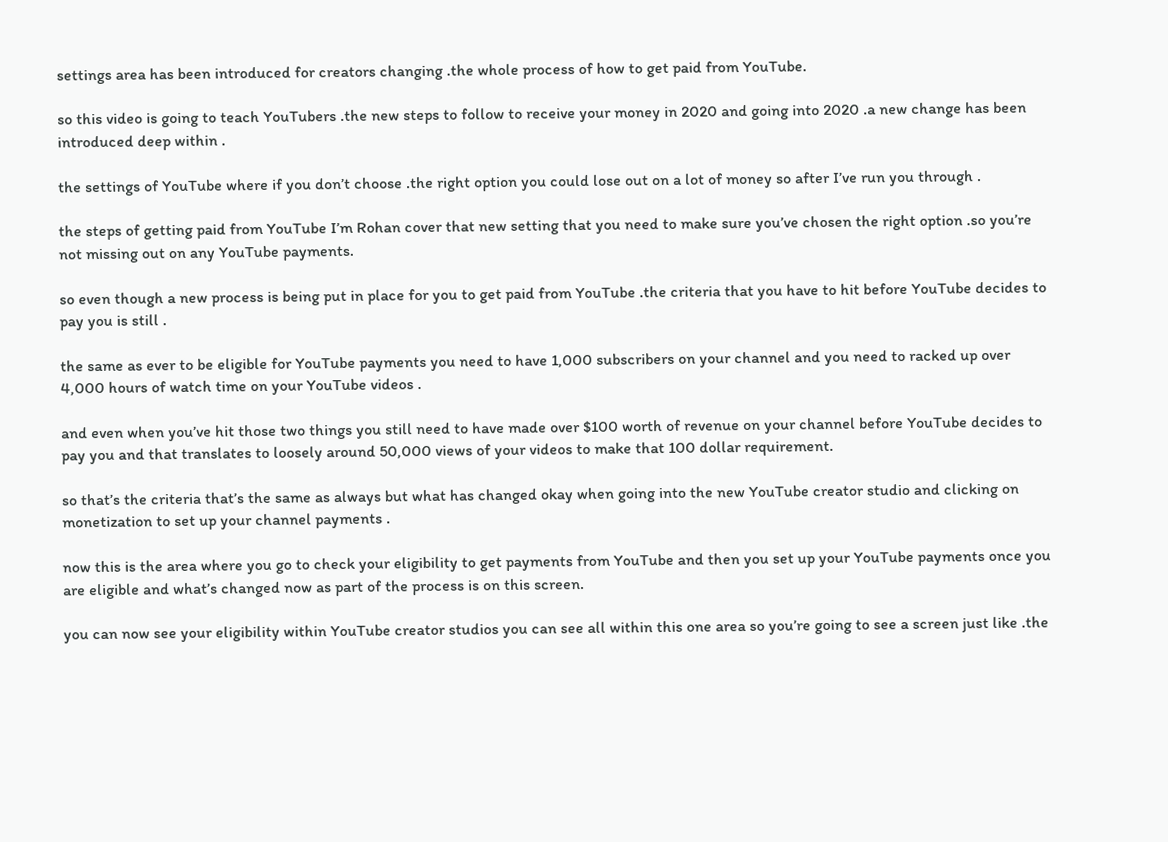settings area has been introduced for creators changing .the whole process of how to get paid from YouTube.

so this video is going to teach YouTubers .the new steps to follow to receive your money in 2020 and going into 2020 .a new change has been introduced deep within .

the settings of YouTube where if you don’t choose .the right option you could lose out on a lot of money so after I’ve run you through .

the steps of getting paid from YouTube I’m Rohan cover that new setting that you need to make sure you’ve chosen the right option .so you’re not missing out on any YouTube payments.

so even though a new process is being put in place for you to get paid from YouTube .the criteria that you have to hit before YouTube decides to pay you is still .

the same as ever to be eligible for YouTube payments you need to have 1,000 subscribers on your channel and you need to racked up over 4,000 hours of watch time on your YouTube videos .

and even when you’ve hit those two things you still need to have made over $100 worth of revenue on your channel before YouTube decides to pay you and that translates to loosely around 50,000 views of your videos to make that 100 dollar requirement.

so that’s the criteria that’s the same as always but what has changed okay when going into the new YouTube creator studio and clicking on monetization to set up your channel payments .

now this is the area where you go to check your eligibility to get payments from YouTube and then you set up your YouTube payments once you are eligible and what’s changed now as part of the process is on this screen.

you can now see your eligibility within YouTube creator studios you can see all within this one area so you’re going to see a screen just like .the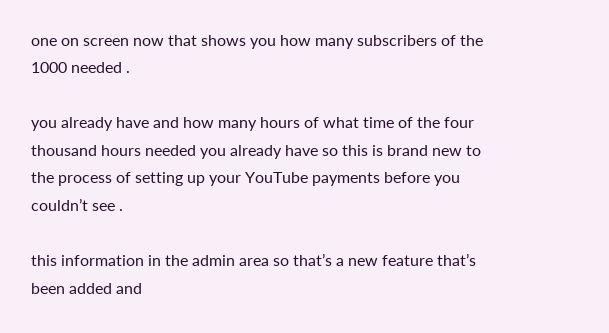one on screen now that shows you how many subscribers of the 1000 needed .

you already have and how many hours of what time of the four thousand hours needed you already have so this is brand new to the process of setting up your YouTube payments before you couldn’t see .

this information in the admin area so that’s a new feature that’s been added and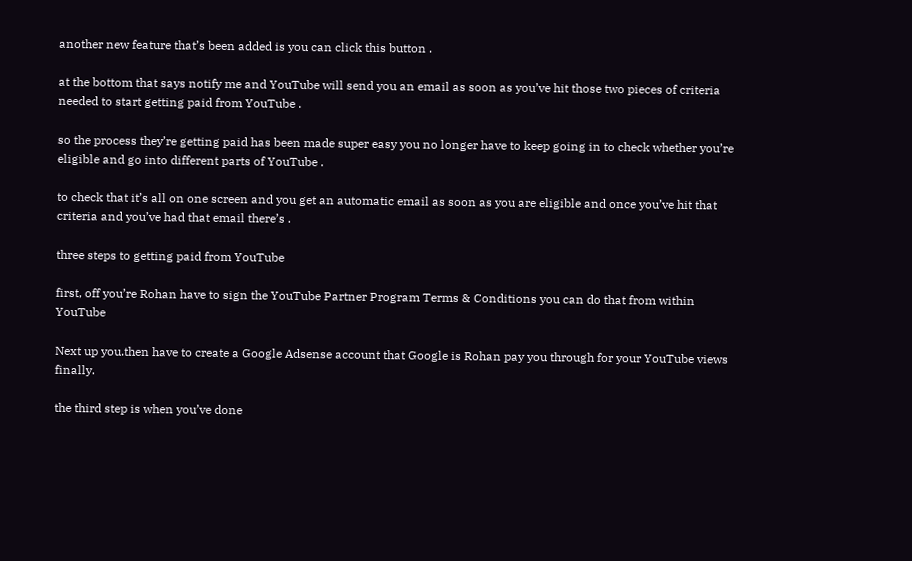another new feature that’s been added is you can click this button .

at the bottom that says notify me and YouTube will send you an email as soon as you’ve hit those two pieces of criteria needed to start getting paid from YouTube .

so the process they’re getting paid has been made super easy you no longer have to keep going in to check whether you’re eligible and go into different parts of YouTube .

to check that it’s all on one screen and you get an automatic email as soon as you are eligible and once you’ve hit that criteria and you’ve had that email there’s .

three steps to getting paid from YouTube

first, off you’re Rohan have to sign the YouTube Partner Program Terms & Conditions you can do that from within YouTube

Next up you.then have to create a Google Adsense account that Google is Rohan pay you through for your YouTube views finally.

the third step is when you’ve done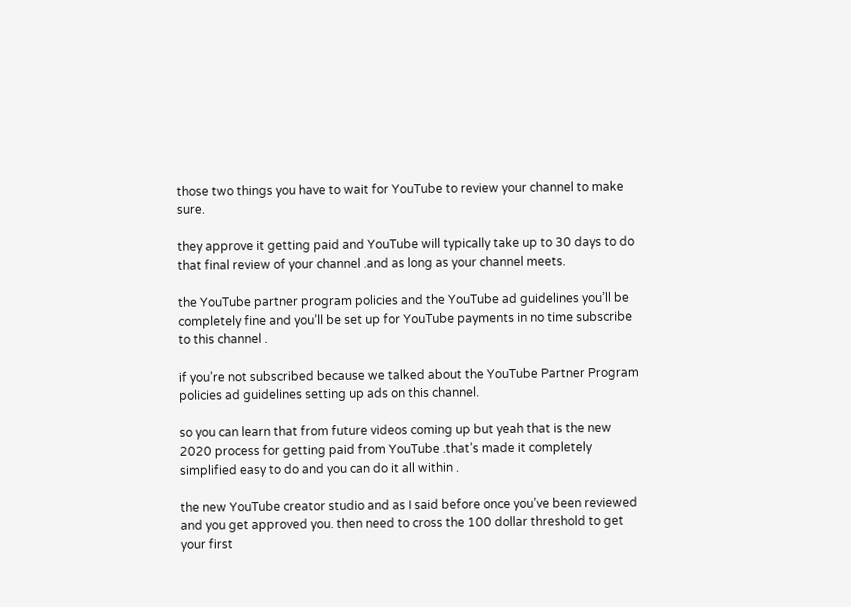those two things you have to wait for YouTube to review your channel to make sure.

they approve it getting paid and YouTube will typically take up to 30 days to do that final review of your channel .and as long as your channel meets.

the YouTube partner program policies and the YouTube ad guidelines you’ll be completely fine and you’ll be set up for YouTube payments in no time subscribe to this channel .

if you’re not subscribed because we talked about the YouTube Partner Program policies ad guidelines setting up ads on this channel.

so you can learn that from future videos coming up but yeah that is the new 2020 process for getting paid from YouTube .that’s made it completely simplified easy to do and you can do it all within .

the new YouTube creator studio and as I said before once you’ve been reviewed and you get approved you. then need to cross the 100 dollar threshold to get your first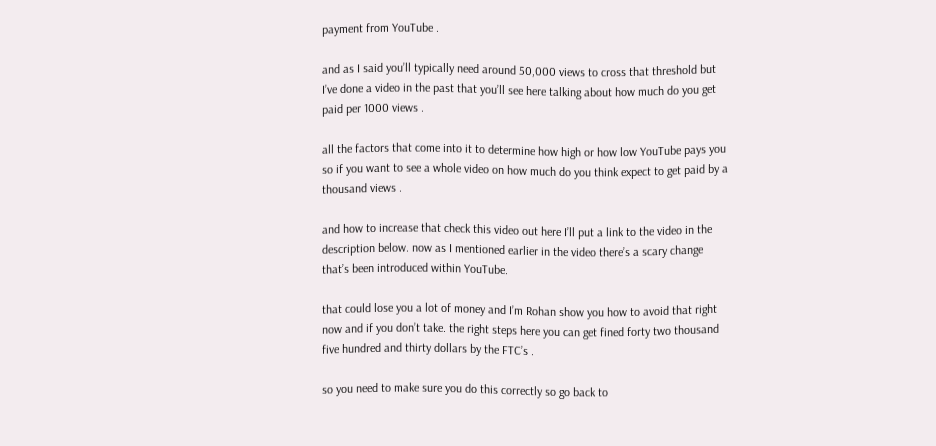payment from YouTube .

and as I said you’ll typically need around 50,000 views to cross that threshold but I’ve done a video in the past that you’ll see here talking about how much do you get paid per 1000 views .

all the factors that come into it to determine how high or how low YouTube pays you so if you want to see a whole video on how much do you think expect to get paid by a thousand views .

and how to increase that check this video out here I’ll put a link to the video in the description below. now as I mentioned earlier in the video there’s a scary change that’s been introduced within YouTube.

that could lose you a lot of money and I’m Rohan show you how to avoid that right now and if you don’t take. the right steps here you can get fined forty two thousand five hundred and thirty dollars by the FTC’s .

so you need to make sure you do this correctly so go back to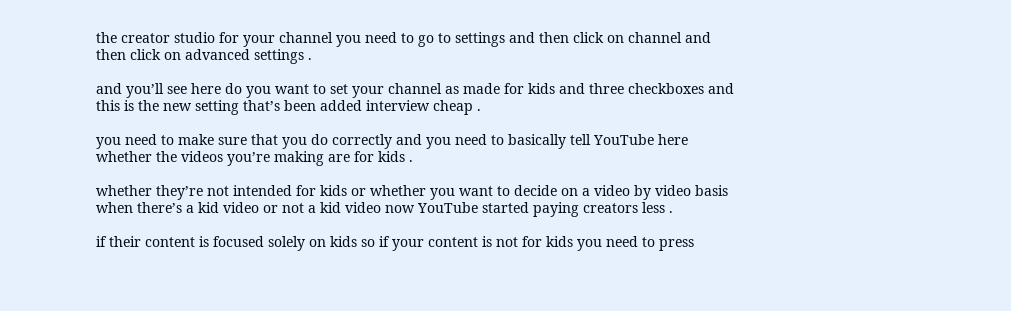the creator studio for your channel you need to go to settings and then click on channel and then click on advanced settings .

and you’ll see here do you want to set your channel as made for kids and three checkboxes and this is the new setting that’s been added interview cheap .

you need to make sure that you do correctly and you need to basically tell YouTube here whether the videos you’re making are for kids .

whether they’re not intended for kids or whether you want to decide on a video by video basis when there’s a kid video or not a kid video now YouTube started paying creators less .

if their content is focused solely on kids so if your content is not for kids you need to press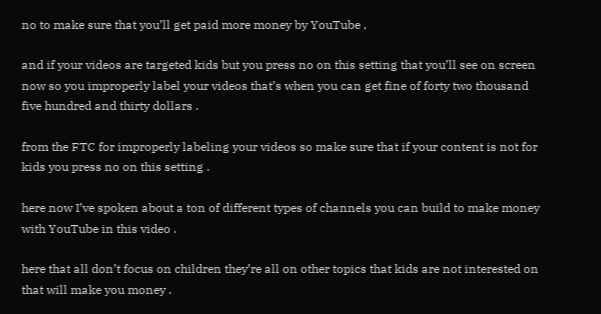no to make sure that you’ll get paid more money by YouTube ,

and if your videos are targeted kids but you press no on this setting that you’ll see on screen now so you improperly label your videos that’s when you can get fine of forty two thousand five hundred and thirty dollars .

from the FTC for improperly labeling your videos so make sure that if your content is not for kids you press no on this setting .

here now I’ve spoken about a ton of different types of channels you can build to make money with YouTube in this video .

here that all don’t focus on children they’re all on other topics that kids are not interested on that will make you money .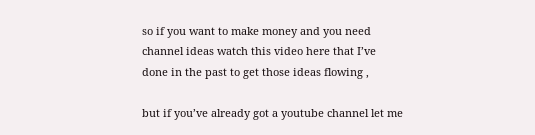so if you want to make money and you need channel ideas watch this video here that I’ve done in the past to get those ideas flowing ,

but if you’ve already got a youtube channel let me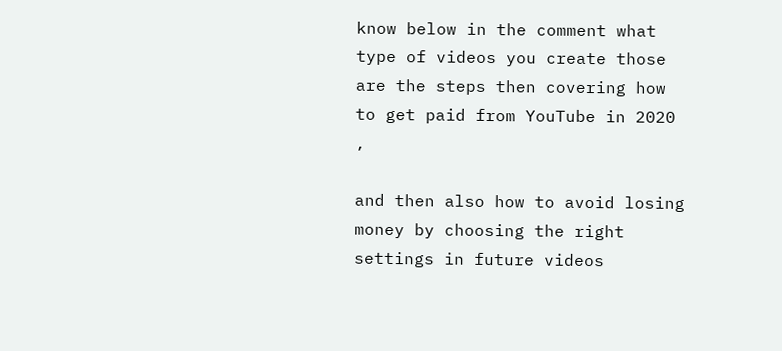know below in the comment what type of videos you create those are the steps then covering how to get paid from YouTube in 2020 ,

and then also how to avoid losing money by choosing the right settings in future videos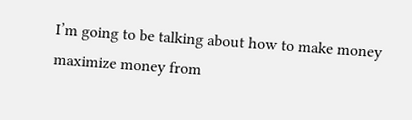I’m going to be talking about how to make money maximize money from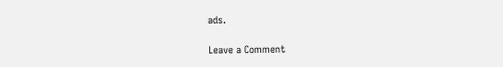ads.

Leave a Comment